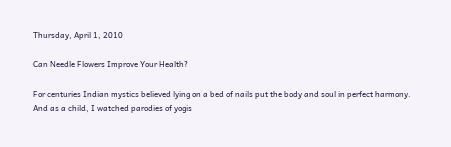Thursday, April 1, 2010

Can Needle Flowers Improve Your Health?

For centuries Indian mystics believed lying on a bed of nails put the body and soul in perfect harmony. And as a child, I watched parodies of yogis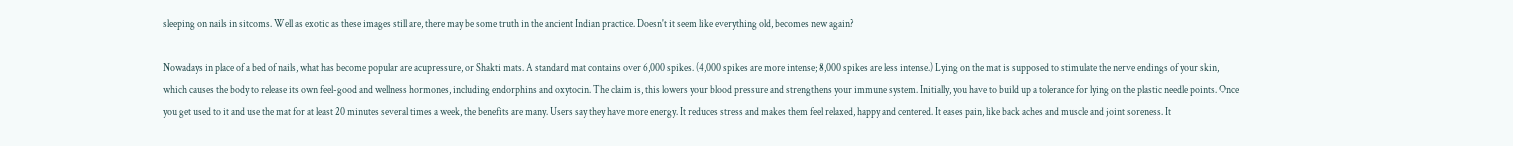sleeping on nails in sitcoms. Well as exotic as these images still are, there may be some truth in the ancient Indian practice. Doesn't it seem like everything old, becomes new again?

Nowadays in place of a bed of nails, what has become popular are acupressure, or Shakti mats. A standard mat contains over 6,000 spikes. (4,000 spikes are more intense; 8,000 spikes are less intense.) Lying on the mat is supposed to stimulate the nerve endings of your skin, which causes the body to release its own feel-good and wellness hormones, including endorphins and oxytocin. The claim is, this lowers your blood pressure and strengthens your immune system. Initially, you have to build up a tolerance for lying on the plastic needle points. Once you get used to it and use the mat for at least 20 minutes several times a week, the benefits are many. Users say they have more energy. It reduces stress and makes them feel relaxed, happy and centered. It eases pain, like back aches and muscle and joint soreness. It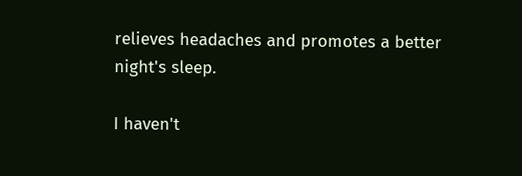relieves headaches and promotes a better night's sleep.

I haven't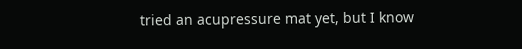tried an acupressure mat yet, but I know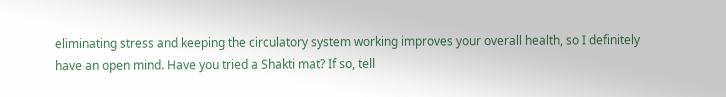eliminating stress and keeping the circulatory system working improves your overall health, so I definitely have an open mind. Have you tried a Shakti mat? If so, tell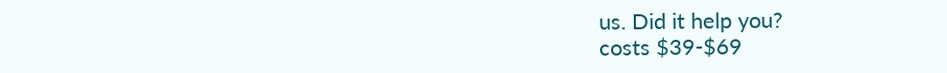us. Did it help you?
costs $39-$69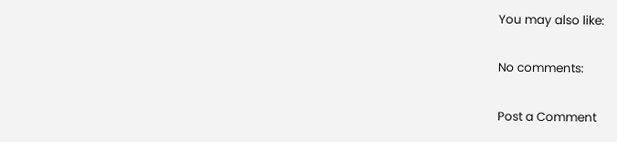You may also like:

No comments:

Post a Comment